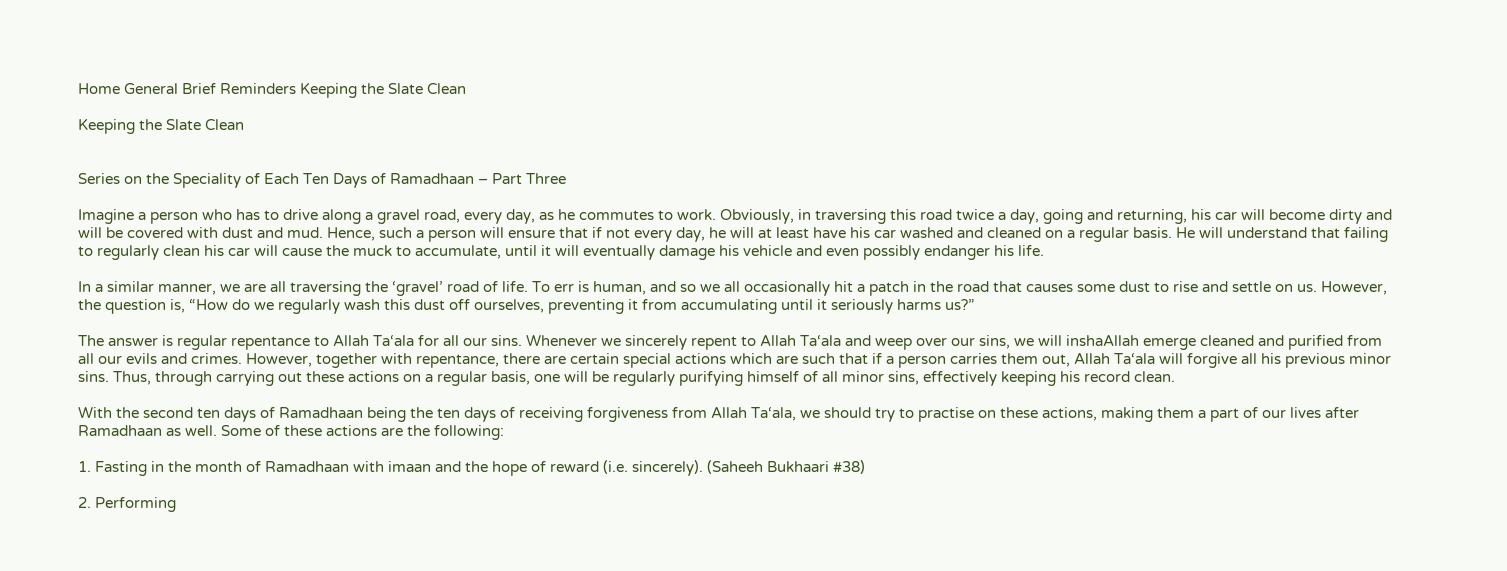Home General Brief Reminders Keeping the Slate Clean

Keeping the Slate Clean


Series on the Speciality of Each Ten Days of Ramadhaan – Part Three

Imagine a person who has to drive along a gravel road, every day, as he commutes to work. Obviously, in traversing this road twice a day, going and returning, his car will become dirty and will be covered with dust and mud. Hence, such a person will ensure that if not every day, he will at least have his car washed and cleaned on a regular basis. He will understand that failing to regularly clean his car will cause the muck to accumulate, until it will eventually damage his vehicle and even possibly endanger his life.

In a similar manner, we are all traversing the ‘gravel’ road of life. To err is human, and so we all occasionally hit a patch in the road that causes some dust to rise and settle on us. However, the question is, “How do we regularly wash this dust off ourselves, preventing it from accumulating until it seriously harms us?”

The answer is regular repentance to Allah Ta‘ala for all our sins. Whenever we sincerely repent to Allah Ta‘ala and weep over our sins, we will inshaAllah emerge cleaned and purified from all our evils and crimes. However, together with repentance, there are certain special actions which are such that if a person carries them out, Allah Ta‘ala will forgive all his previous minor sins. Thus, through carrying out these actions on a regular basis, one will be regularly purifying himself of all minor sins, effectively keeping his record clean.

With the second ten days of Ramadhaan being the ten days of receiving forgiveness from Allah Ta‘ala, we should try to practise on these actions, making them a part of our lives after Ramadhaan as well. Some of these actions are the following:

1. Fasting in the month of Ramadhaan with imaan and the hope of reward (i.e. sincerely). (Saheeh Bukhaari #38)

2. Performing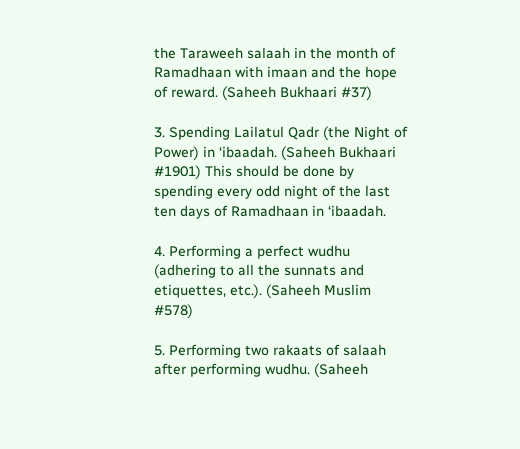the Taraweeh salaah in the month of Ramadhaan with imaan and the hope of reward. (Saheeh Bukhaari #37)

3. Spending Lailatul Qadr (the Night of Power) in ‘ibaadah. (Saheeh Bukhaari #1901) This should be done by spending every odd night of the last ten days of Ramadhaan in ‘ibaadah.

4. Performing a perfect wudhu (adhering to all the sunnats and etiquettes, etc.). (Saheeh Muslim #578)

5. Performing two rakaats of salaah after performing wudhu. (Saheeh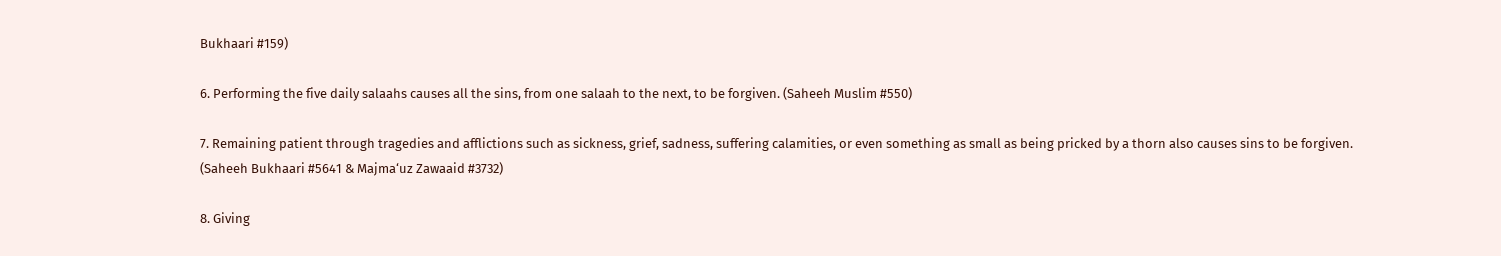Bukhaari #159)

6. Performing the five daily salaahs causes all the sins, from one salaah to the next, to be forgiven. (Saheeh Muslim #550)

7. Remaining patient through tragedies and afflictions such as sickness, grief, sadness, suffering calamities, or even something as small as being pricked by a thorn also causes sins to be forgiven. (Saheeh Bukhaari #5641 & Majma‘uz Zawaaid #3732)

8. Giving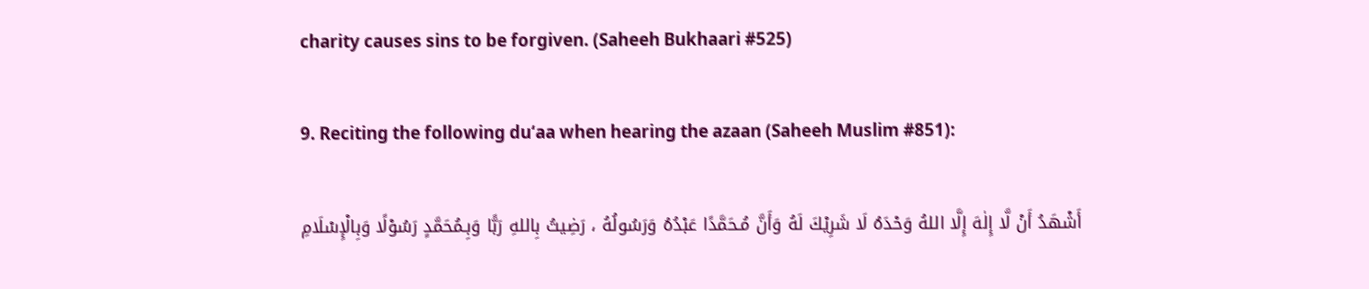charity causes sins to be forgiven. (Saheeh Bukhaari #525)

9. Reciting the following du‘aa when hearing the azaan (Saheeh Muslim #851):

أَشْهَدُ أَنْ لَّا إِلٰهَ إِلَّا اللهُ وَحْدَهُ لَا شَرِيْكَ لَهُ وَأَنَّ مُـحَمَّدًا عَبْدُهُ وَرَسُولُهُ ، رَضِيتُ بِاللهِ رَبًّا وَبِـمُحَمَّدٍ رَسُوْلًا وَبِالْإِسْلَامِ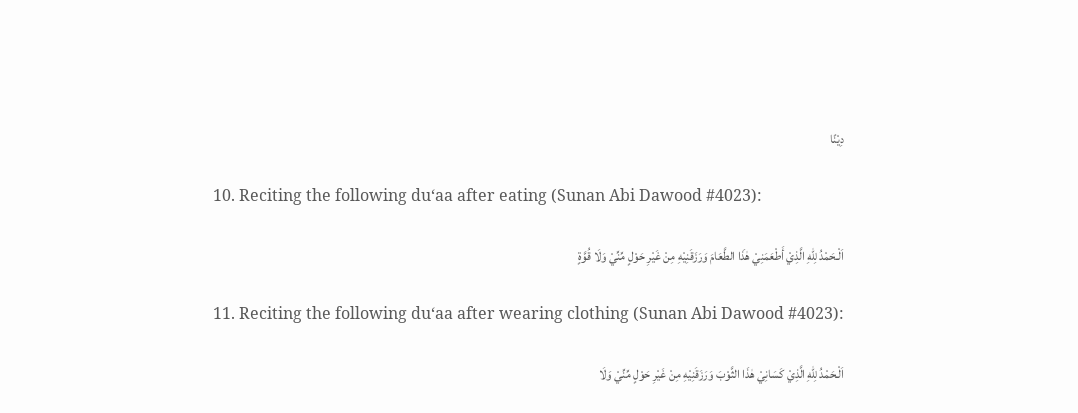دِيْنًا

10. Reciting the following du‘aa after eating (Sunan Abi Dawood #4023):

اَلْـحَمْدُ لِلّٰهِ الَّذِيْ أَطْعَمَنِيْ هٰذَا الطَّعَامَ وَرَزَقَنِيْهِ مِنْ غَيْرِ حَوْلٍ مِّنِّيْ وَلَا قُوَّةٍ

11. Reciting the following du‘aa after wearing clothing (Sunan Abi Dawood #4023):

اَلْـحَمْدُ لِلّٰهِ الَّذِيْ كَسَانِيْ هٰذَا الثَّوْبَ وَرَزَقَنِيْهِ مِنْ غَيْرِ حَوْلٍ مِّنِّيْ وَلَا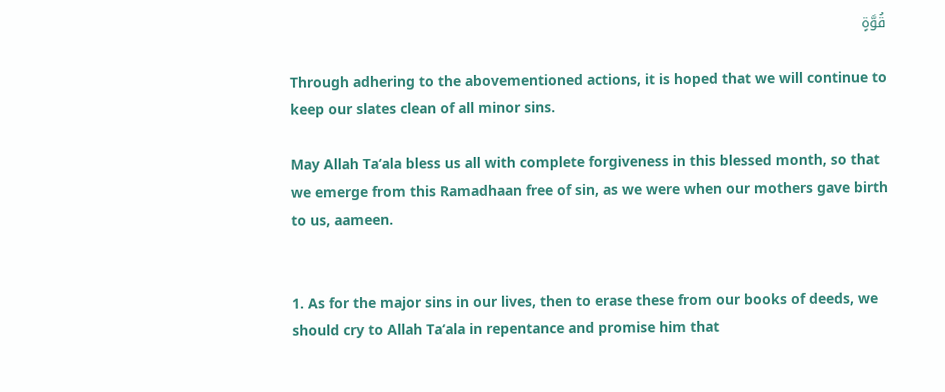قُوَّةٍ

Through adhering to the abovementioned actions, it is hoped that we will continue to keep our slates clean of all minor sins.

May Allah Ta‘ala bless us all with complete forgiveness in this blessed month, so that we emerge from this Ramadhaan free of sin, as we were when our mothers gave birth to us, aameen.


1. As for the major sins in our lives, then to erase these from our books of deeds, we should cry to Allah Ta‘ala in repentance and promise him that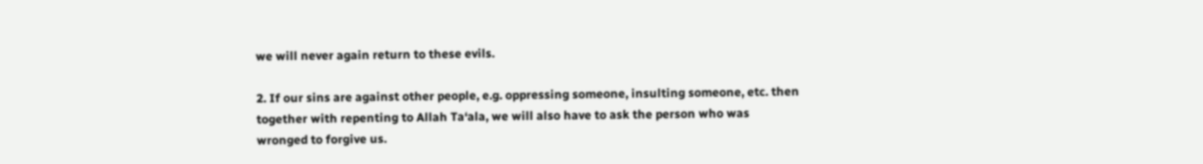we will never again return to these evils.

2. If our sins are against other people, e.g. oppressing someone, insulting someone, etc. then together with repenting to Allah Ta‘ala, we will also have to ask the person who was wronged to forgive us.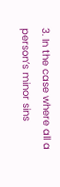3. In the case where all a person’s minor sins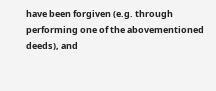have been forgiven (e.g. through performing one of the abovementioned deeds), and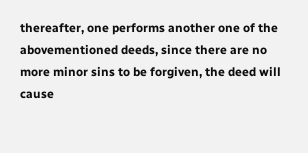thereafter, one performs another one of the abovementioned deeds, since there are no more minor sins to be forgiven, the deed will cause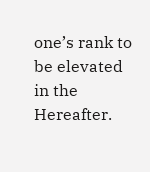one’s rank to be elevated in the Hereafter.